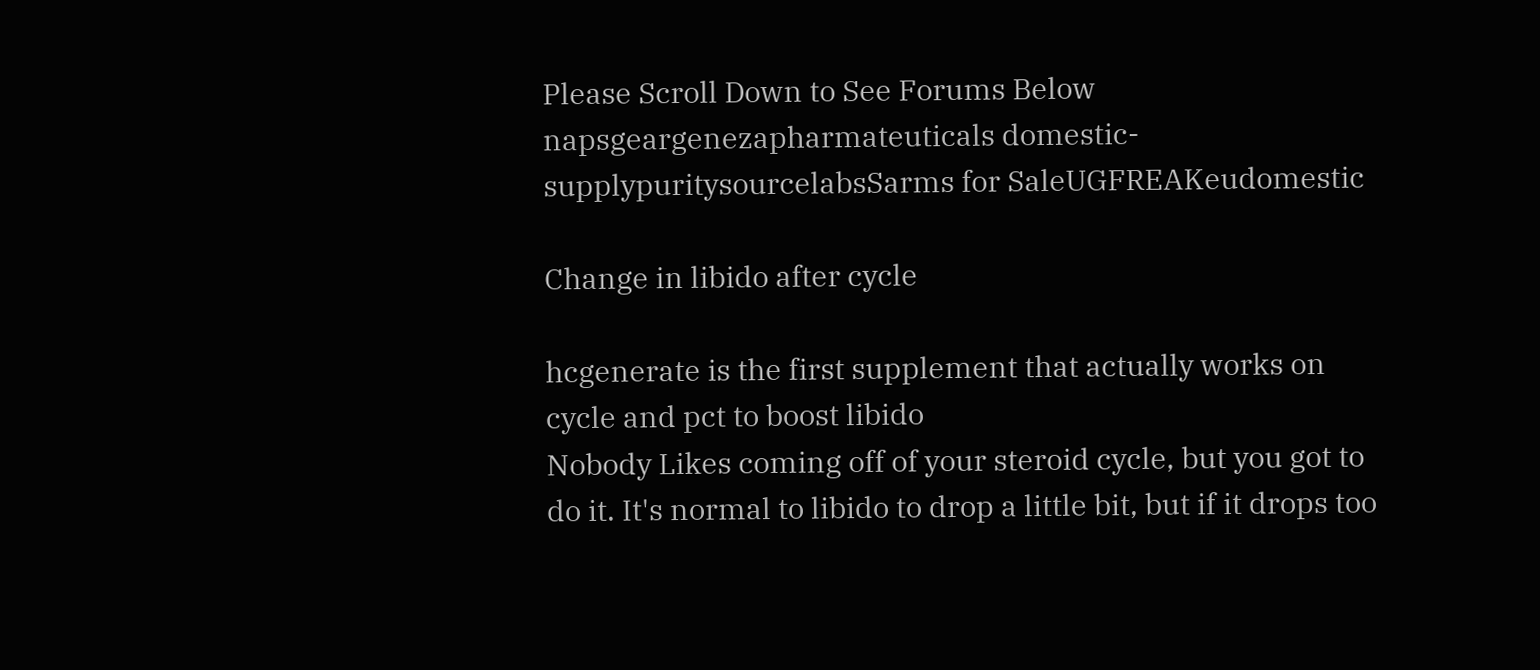Please Scroll Down to See Forums Below
napsgeargenezapharmateuticals domestic-supplypuritysourcelabsSarms for SaleUGFREAKeudomestic

Change in libido after cycle

hcgenerate is the first supplement that actually works on cycle and pct to boost libido
Nobody Likes coming off of your steroid cycle, but you got to do it. It's normal to libido to drop a little bit, but if it drops too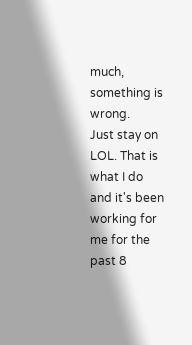much, something is wrong.
Just stay on LOL. That is what I do and it's been working for me for the past 8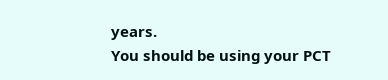years.
You should be using your PCT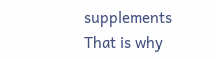supplements
That is why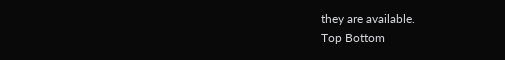they are available.
Top Bottom